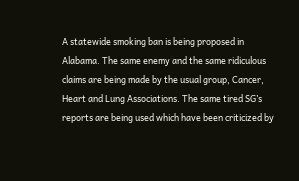A statewide smoking ban is being proposed in Alabama. The same enemy and the same ridiculous claims are being made by the usual group, Cancer, Heart and Lung Associations. The same tired SG’s reports are being used which have been criticized by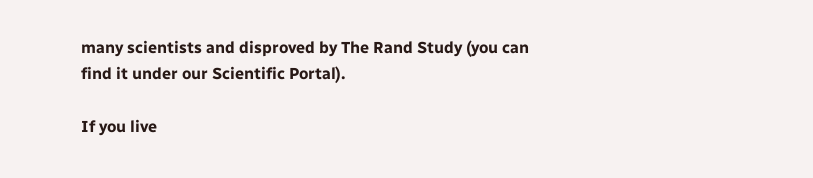many scientists and disproved by The Rand Study (you can find it under our Scientific Portal).

If you live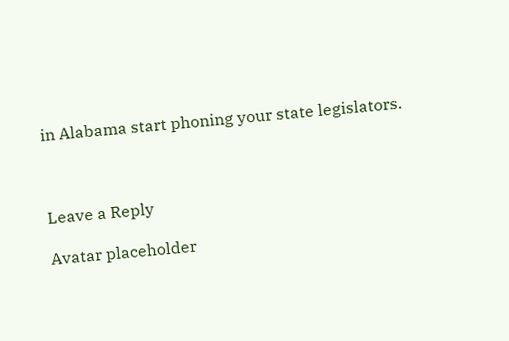in Alabama start phoning your state legislators.



Leave a Reply

Avatar placeholder